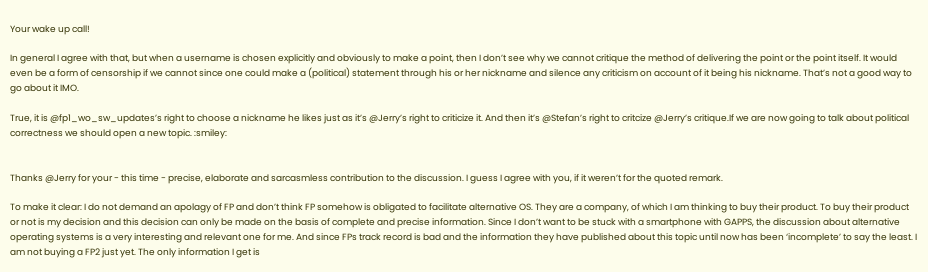Your wake up call!

In general I agree with that, but when a username is chosen explicitly and obviously to make a point, then I don’t see why we cannot critique the method of delivering the point or the point itself. It would even be a form of censorship if we cannot since one could make a (political) statement through his or her nickname and silence any criticism on account of it being his nickname. That’s not a good way to go about it IMO.

True, it is @fp1_wo_sw_updates’s right to choose a nickname he likes just as it’s @Jerry’s right to criticize it. And then it’s @Stefan’s right to critcize @Jerry’s critique.If we are now going to talk about political correctness we should open a new topic. :smiley:


Thanks @Jerry for your - this time - precise, elaborate and sarcasmless contribution to the discussion. I guess I agree with you, if it weren’t for the quoted remark.

To make it clear: I do not demand an apolagy of FP and don’t think FP somehow is obligated to facilitate alternative OS. They are a company, of which I am thinking to buy their product. To buy their product or not is my decision and this decision can only be made on the basis of complete and precise information. Since I don’t want to be stuck with a smartphone with GAPPS, the discussion about alternative operating systems is a very interesting and relevant one for me. And since FPs track record is bad and the information they have published about this topic until now has been ‘incomplete’ to say the least. I am not buying a FP2 just yet. The only information I get is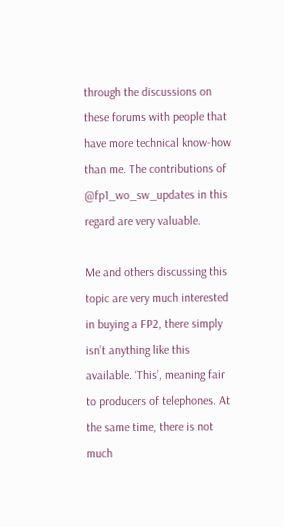through the discussions on these forums with people that have more technical know-how than me. The contributions of @fp1_wo_sw_updates in this regard are very valuable.

Me and others discussing this topic are very much interested in buying a FP2, there simply isn’t anything like this available. ‘This’, meaning fair to producers of telephones. At the same time, there is not much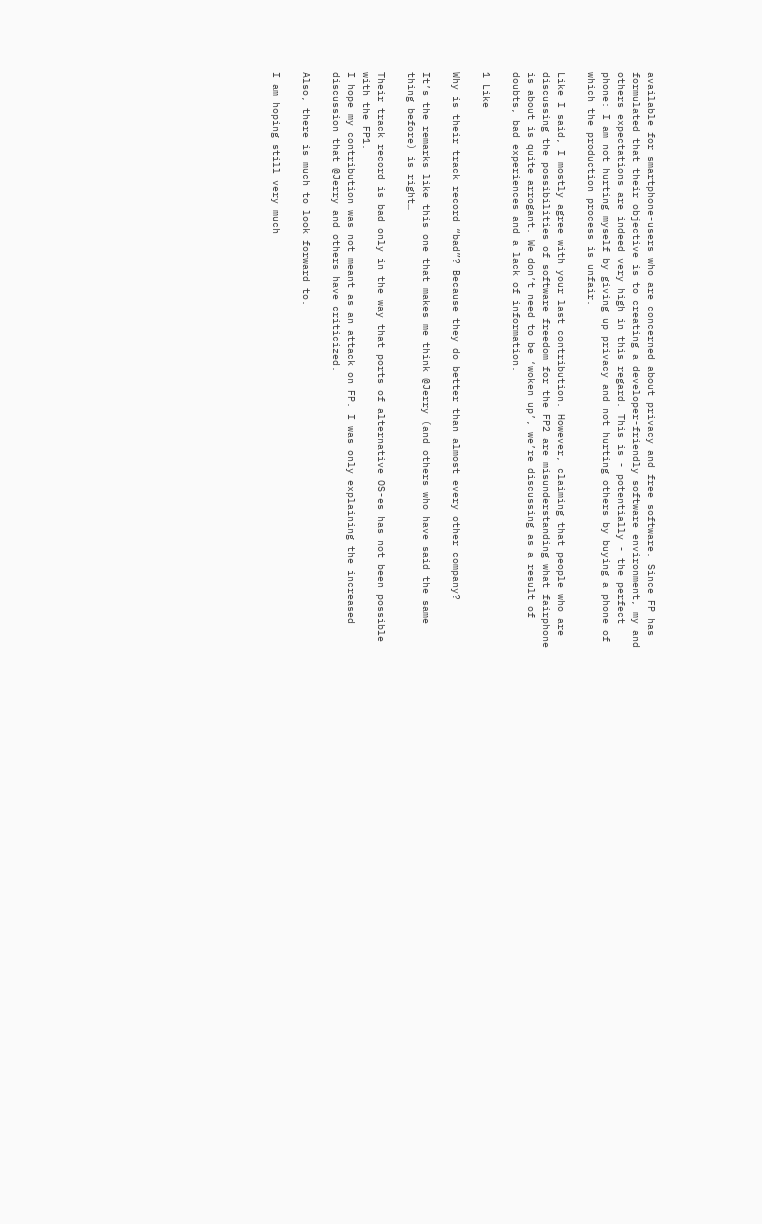available for smartphone-users who are concerned about privacy and free software. Since FP has formulated that their objective is to creating a developer-friendly software environment, my and others expectations are indeed very high in this regard. This is - potentially - the perfect phone: I am not hurting myself by giving up privacy and not hurting others by buying a phone of which the production process is unfair.

Like I said, I mostly agree with your last contribution. However, claiming that people who are discussing the possibilities of software freedom for the FP2 are misunderstanding what fairphone is about is quite arrogant. We don’t need to be ‘woken up’, we’re discussing as a result of doubts, bad experiences and a lack of information.

1 Like

Why is their track record “bad”? Because they do better than almost every other company?

It’s the remarks like this one that makes me think @Jerry (and others who have said the same thing before) is right…

Their track record is bad only in the way that ports of alternative OS-es has not been possible with the FP1.
I hope my contribution was not meant as an attack on FP. I was only explaining the increased discussion that @Jerry and others have criticized.

Also, there is much to look forward to.

I am hoping still very much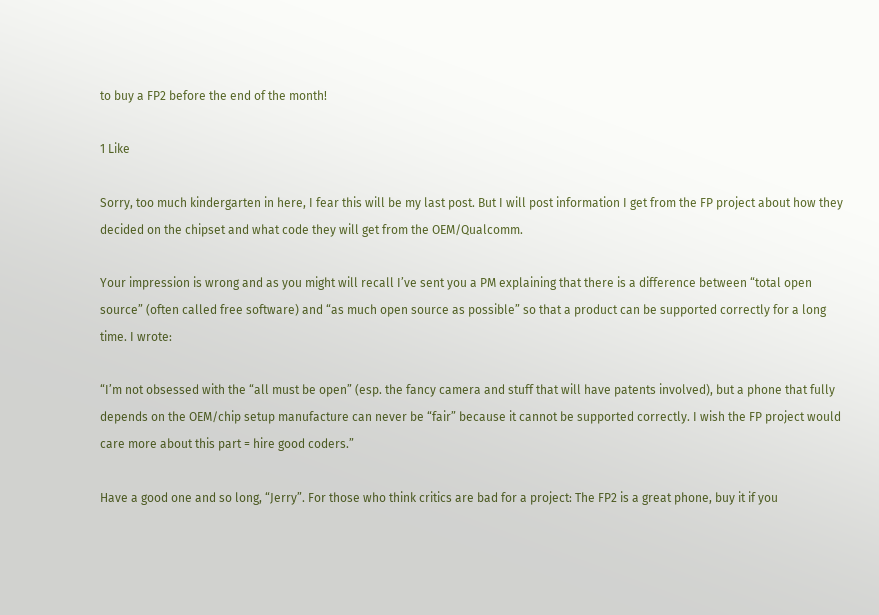to buy a FP2 before the end of the month!

1 Like

Sorry, too much kindergarten in here, I fear this will be my last post. But I will post information I get from the FP project about how they decided on the chipset and what code they will get from the OEM/Qualcomm.

Your impression is wrong and as you might will recall I’ve sent you a PM explaining that there is a difference between “total open source” (often called free software) and “as much open source as possible” so that a product can be supported correctly for a long time. I wrote:

“I’m not obsessed with the “all must be open” (esp. the fancy camera and stuff that will have patents involved), but a phone that fully depends on the OEM/chip setup manufacture can never be “fair” because it cannot be supported correctly. I wish the FP project would care more about this part = hire good coders.”

Have a good one and so long, “Jerry”. For those who think critics are bad for a project: The FP2 is a great phone, buy it if you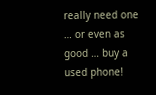really need one … or even as good … buy a used phone!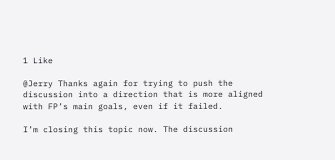1 Like

@Jerry Thanks again for trying to push the discussion into a direction that is more aligned with FP’s main goals, even if it failed.

I’m closing this topic now. The discussion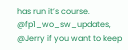has run it’s course. @fp1_wo_sw_updates, @Jerry if you want to keep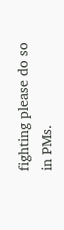fighting please do so in PMs.